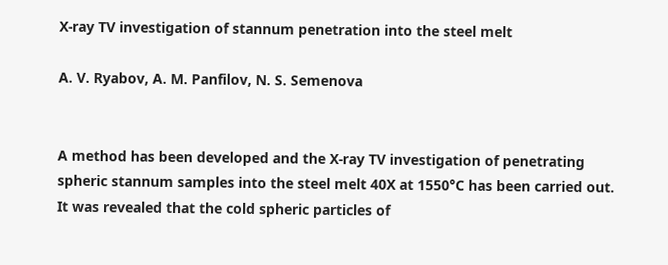X-ray TV investigation of stannum penetration into the steel melt

A. V. Ryabov, A. M. Panfilov, N. S. Semenova


A method has been developed and the X-ray TV investigation of penetrating spheric stannum samples into the steel melt 40X at 1550°C has been carried out. It was revealed that the cold spheric particles of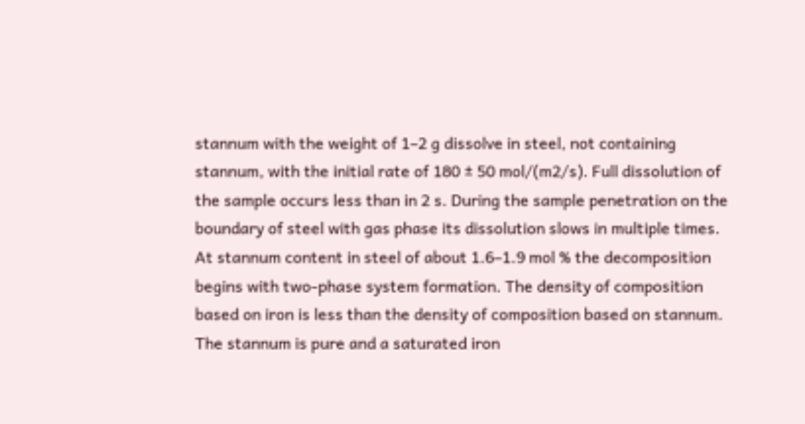stannum with the weight of 1–2 g dissolve in steel, not containing stannum, with the initial rate of 180 ± 50 mol/(m2/s). Full dissolution of the sample occurs less than in 2 s. During the sample penetration on the boundary of steel with gas phase its dissolution slows in multiple times. At stannum content in steel of about 1.6–1.9 mol % the decomposition begins with two-phase system formation. The density of composition based on iron is less than the density of composition based on stannum. The stannum is pure and a saturated iron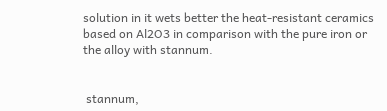solution in it wets better the heat-resistant ceramics based on Al2O3 in comparison with the pure iron or the alloy with stannum.


 stannum,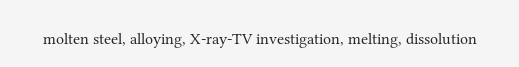molten steel, alloying, X-ray-TV investigation, melting, dissolution